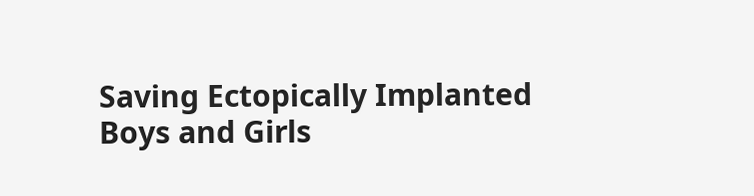Saving Ectopically Implanted Boys and Girls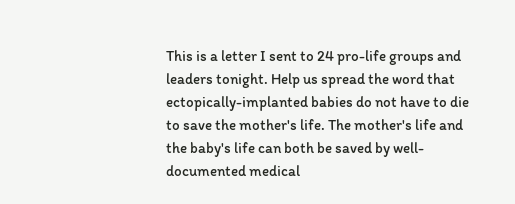This is a letter I sent to 24 pro-life groups and leaders tonight. Help us spread the word that ectopically-implanted babies do not have to die to save the mother's life. The mother's life and the baby's life can both be saved by well-documented medical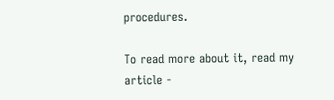procedures.

To read more about it, read my article -